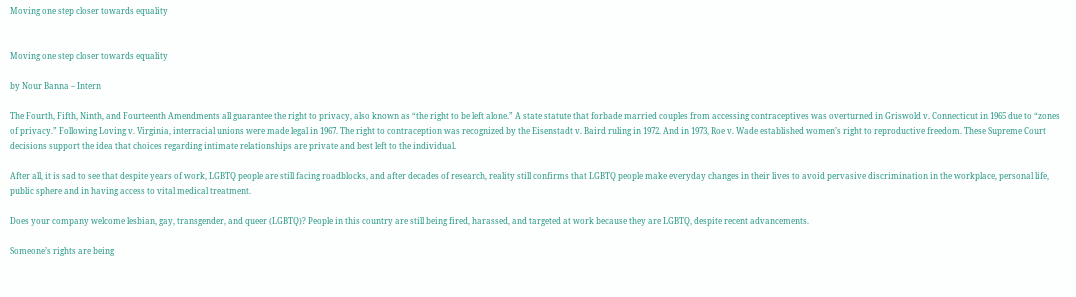Moving one step closer towards equality


Moving one step closer towards equality

by Nour Banna – Intern

The Fourth, Fifth, Ninth, and Fourteenth Amendments all guarantee the right to privacy, also known as “the right to be left alone.” A state statute that forbade married couples from accessing contraceptives was overturned in Griswold v. Connecticut in 1965 due to “zones of privacy.” Following Loving v. Virginia, interracial unions were made legal in 1967. The right to contraception was recognized by the Eisenstadt v. Baird ruling in 1972. And in 1973, Roe v. Wade established women’s right to reproductive freedom. These Supreme Court decisions support the idea that choices regarding intimate relationships are private and best left to the individual.

After all, it is sad to see that despite years of work, LGBTQ people are still facing roadblocks, and after decades of research, reality still confirms that LGBTQ people make everyday changes in their lives to avoid pervasive discrimination in the workplace, personal life, public sphere and in having access to vital medical treatment.

Does your company welcome lesbian, gay, transgender, and queer (LGBTQ)? People in this country are still being fired, harassed, and targeted at work because they are LGBTQ, despite recent advancements.

Someone’s rights are being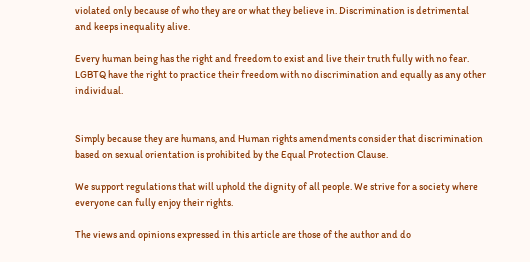violated only because of who they are or what they believe in. Discrimination is detrimental and keeps inequality alive.

Every human being has the right and freedom to exist and live their truth fully with no fear. LGBTQ have the right to practice their freedom with no discrimination and equally as any other individual.


Simply because they are humans, and Human rights amendments consider that discrimination based on sexual orientation is prohibited by the Equal Protection Clause.

We support regulations that will uphold the dignity of all people. We strive for a society where everyone can fully enjoy their rights.

The views and opinions expressed in this article are those of the author and do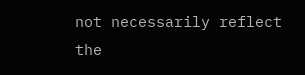not necessarily reflect the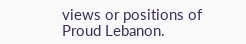views or positions of Proud Lebanon.